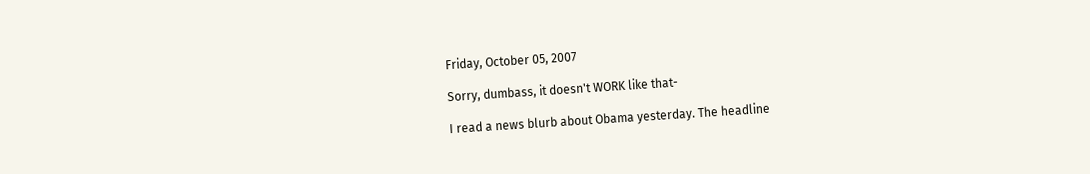Friday, October 05, 2007

Sorry, dumbass, it doesn't WORK like that-

I read a news blurb about Obama yesterday. The headline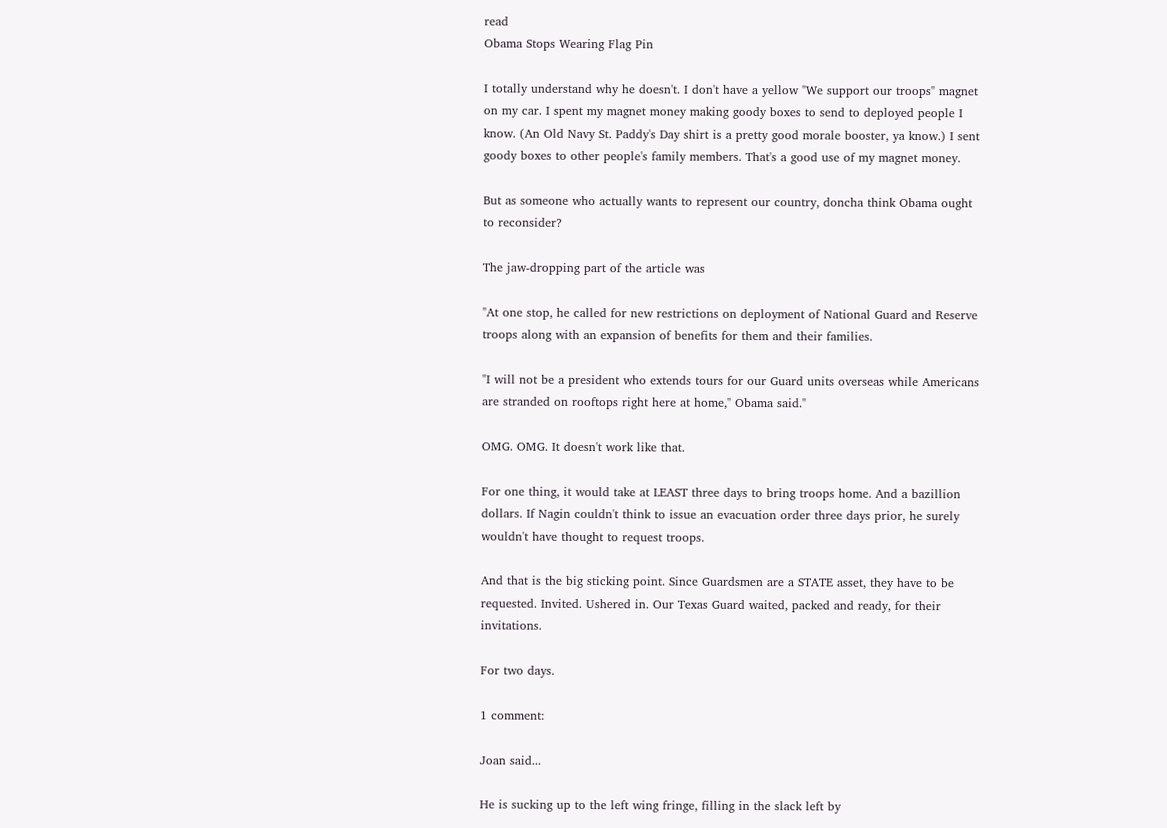read
Obama Stops Wearing Flag Pin

I totally understand why he doesn't. I don't have a yellow "We support our troops" magnet on my car. I spent my magnet money making goody boxes to send to deployed people I know. (An Old Navy St. Paddy's Day shirt is a pretty good morale booster, ya know.) I sent goody boxes to other people's family members. That's a good use of my magnet money.

But as someone who actually wants to represent our country, doncha think Obama ought to reconsider?

The jaw-dropping part of the article was

"At one stop, he called for new restrictions on deployment of National Guard and Reserve troops along with an expansion of benefits for them and their families.

"I will not be a president who extends tours for our Guard units overseas while Americans are stranded on rooftops right here at home," Obama said."

OMG. OMG. It doesn't work like that.

For one thing, it would take at LEAST three days to bring troops home. And a bazillion dollars. If Nagin couldn't think to issue an evacuation order three days prior, he surely wouldn't have thought to request troops.

And that is the big sticking point. Since Guardsmen are a STATE asset, they have to be requested. Invited. Ushered in. Our Texas Guard waited, packed and ready, for their invitations.

For two days.

1 comment:

Joan said...

He is sucking up to the left wing fringe, filling in the slack left by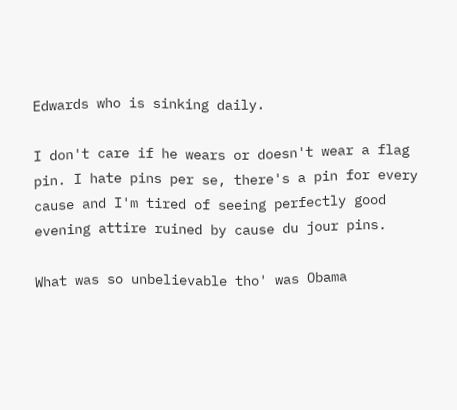Edwards who is sinking daily.

I don't care if he wears or doesn't wear a flag pin. I hate pins per se, there's a pin for every cause and I'm tired of seeing perfectly good evening attire ruined by cause du jour pins.

What was so unbelievable tho' was Obama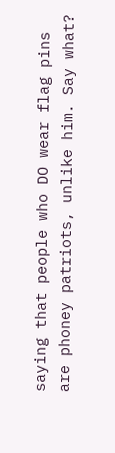saying that people who DO wear flag pins are phoney patriots, unlike him. Say what?